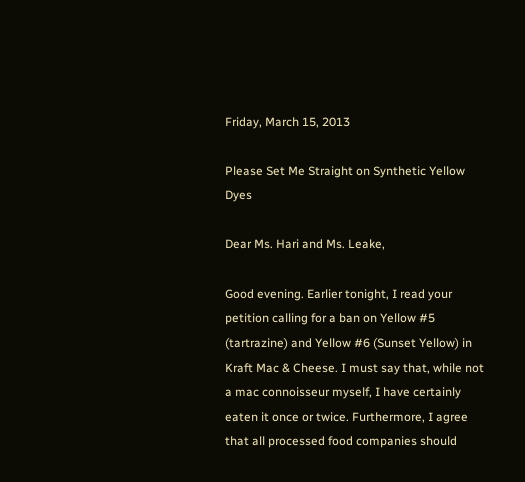Friday, March 15, 2013

Please Set Me Straight on Synthetic Yellow Dyes

Dear Ms. Hari and Ms. Leake,

Good evening. Earlier tonight, I read your petition calling for a ban on Yellow #5 (tartrazine) and Yellow #6 (Sunset Yellow) in Kraft Mac & Cheese. I must say that, while not a mac connoisseur myself, I have certainly eaten it once or twice. Furthermore, I agree that all processed food companies should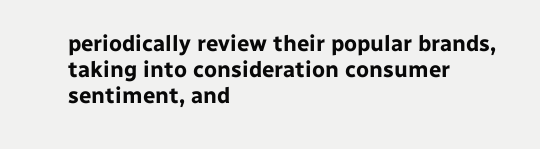periodically review their popular brands, taking into consideration consumer sentiment, and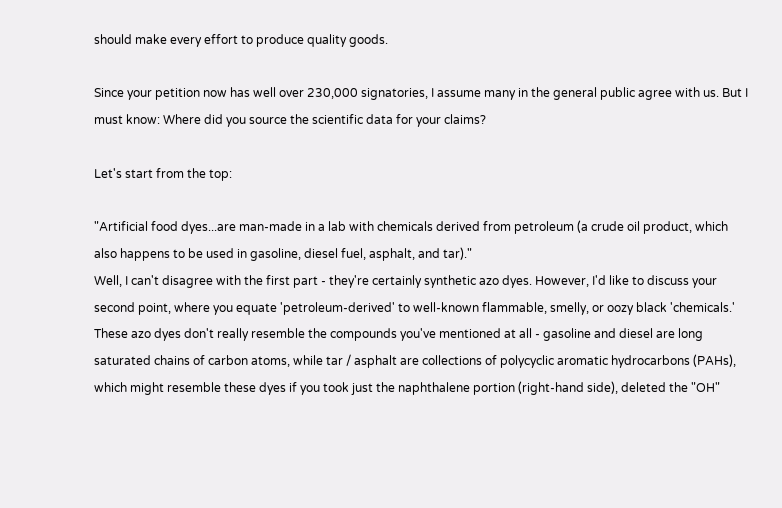should make every effort to produce quality goods.

Since your petition now has well over 230,000 signatories, I assume many in the general public agree with us. But I must know: Where did you source the scientific data for your claims?

Let's start from the top:

"Artificial food dyes...are man-made in a lab with chemicals derived from petroleum (a crude oil product, which also happens to be used in gasoline, diesel fuel, asphalt, and tar)."
Well, I can't disagree with the first part - they're certainly synthetic azo dyes. However, I'd like to discuss your second point, where you equate 'petroleum-derived' to well-known flammable, smelly, or oozy black 'chemicals.' These azo dyes don't really resemble the compounds you've mentioned at all - gasoline and diesel are long saturated chains of carbon atoms, while tar / asphalt are collections of polycyclic aromatic hydrocarbons (PAHs), which might resemble these dyes if you took just the naphthalene portion (right-hand side), deleted the "OH"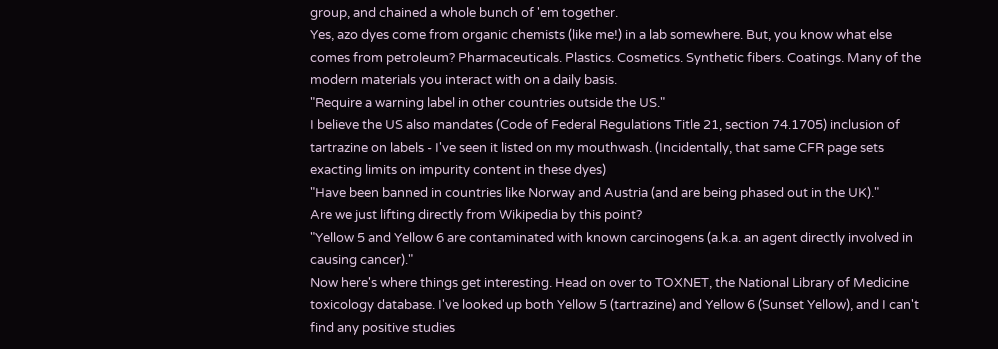group, and chained a whole bunch of 'em together.
Yes, azo dyes come from organic chemists (like me!) in a lab somewhere. But, you know what else comes from petroleum? Pharmaceuticals. Plastics. Cosmetics. Synthetic fibers. Coatings. Many of the modern materials you interact with on a daily basis.
"Require a warning label in other countries outside the US."
I believe the US also mandates (Code of Federal Regulations Title 21, section 74.1705) inclusion of tartrazine on labels - I've seen it listed on my mouthwash. (Incidentally, that same CFR page sets exacting limits on impurity content in these dyes)
"Have been banned in countries like Norway and Austria (and are being phased out in the UK)."
Are we just lifting directly from Wikipedia by this point?
"Yellow 5 and Yellow 6 are contaminated with known carcinogens (a.k.a. an agent directly involved in causing cancer)."
Now here's where things get interesting. Head on over to TOXNET, the National Library of Medicine toxicology database. I've looked up both Yellow 5 (tartrazine) and Yellow 6 (Sunset Yellow), and I can't find any positive studies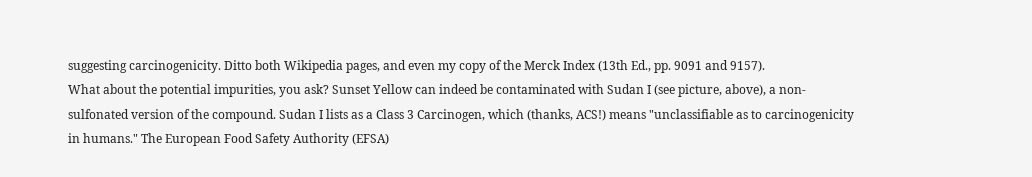suggesting carcinogenicity. Ditto both Wikipedia pages, and even my copy of the Merck Index (13th Ed., pp. 9091 and 9157).
What about the potential impurities, you ask? Sunset Yellow can indeed be contaminated with Sudan I (see picture, above), a non-sulfonated version of the compound. Sudan I lists as a Class 3 Carcinogen, which (thanks, ACS!) means "unclassifiable as to carcinogenicity in humans." The European Food Safety Authority (EFSA)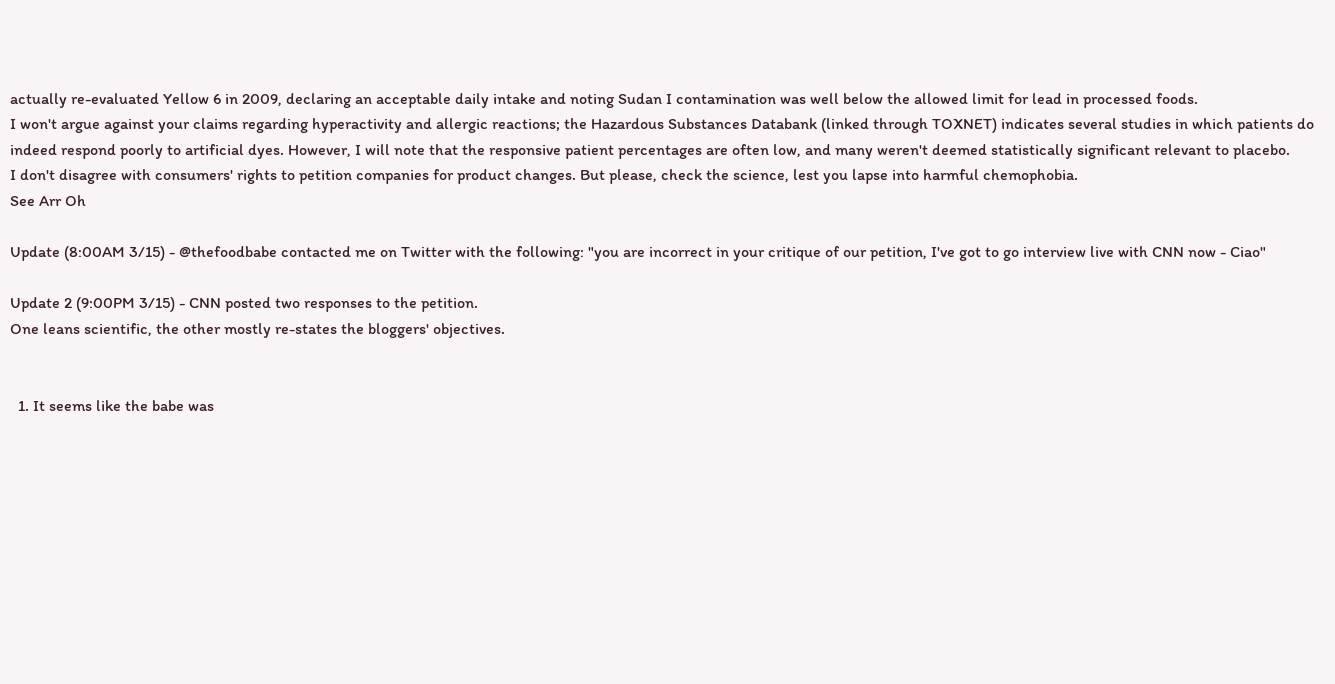actually re-evaluated Yellow 6 in 2009, declaring an acceptable daily intake and noting Sudan I contamination was well below the allowed limit for lead in processed foods.
I won't argue against your claims regarding hyperactivity and allergic reactions; the Hazardous Substances Databank (linked through TOXNET) indicates several studies in which patients do indeed respond poorly to artificial dyes. However, I will note that the responsive patient percentages are often low, and many weren't deemed statistically significant relevant to placebo.
I don't disagree with consumers' rights to petition companies for product changes. But please, check the science, lest you lapse into harmful chemophobia.
See Arr Oh

Update (8:00AM 3/15) - @thefoodbabe contacted me on Twitter with the following: "you are incorrect in your critique of our petition, I've got to go interview live with CNN now - Ciao"

Update 2 (9:00PM 3/15) - CNN posted two responses to the petition.
One leans scientific, the other mostly re-states the bloggers' objectives.


  1. It seems like the babe was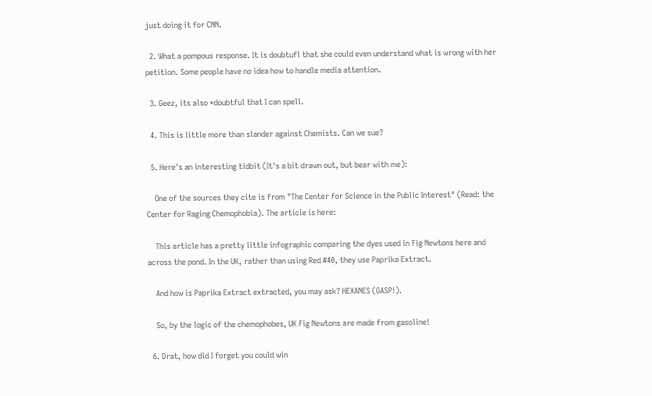just doing it for CNN.

  2. What a pompous response. It is doubtufl that she could even understand what is wrong with her petition. Some people have no idea how to handle media attention.

  3. Geez, its also *doubtful that I can spell.

  4. This is little more than slander against Chemists. Can we sue?

  5. Here's an interesting tidbit (It's a bit drawn out, but bear with me):

    One of the sources they cite is from "The Center for Science in the Public Interest" (Read: the Center for Raging Chemophobia). The article is here:

    This article has a pretty little infographic comparing the dyes used in Fig Newtons here and across the pond. In the UK, rather than using Red #40, they use Paprika Extract.

    And how is Paprika Extract extracted, you may ask? HEXANES (GASP!).

    So, by the logic of the chemophobes, UK Fig Newtons are made from gasoline!

  6. Drat, how did I forget you could win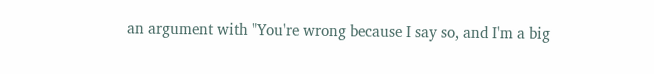an argument with "You're wrong because I say so, and I'm a big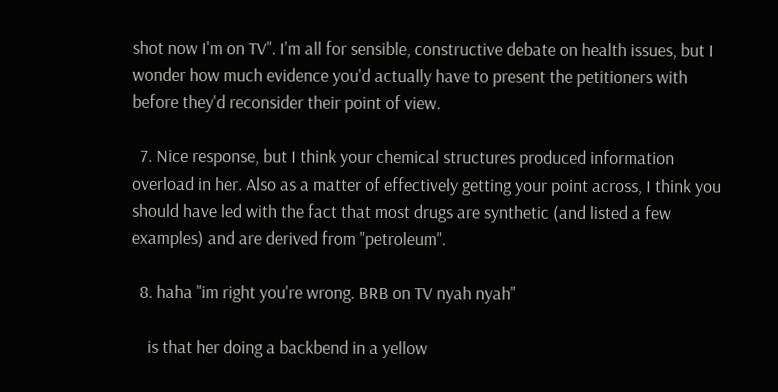shot now I'm on TV". I'm all for sensible, constructive debate on health issues, but I wonder how much evidence you'd actually have to present the petitioners with before they'd reconsider their point of view.

  7. Nice response, but I think your chemical structures produced information overload in her. Also as a matter of effectively getting your point across, I think you should have led with the fact that most drugs are synthetic (and listed a few examples) and are derived from "petroleum".

  8. haha "im right you're wrong. BRB on TV nyah nyah"

    is that her doing a backbend in a yellow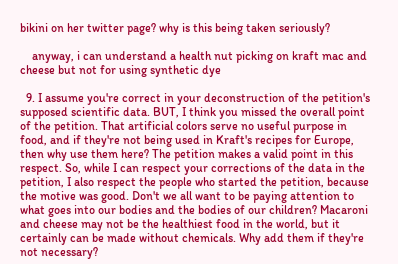bikini on her twitter page? why is this being taken seriously?

    anyway, i can understand a health nut picking on kraft mac and cheese but not for using synthetic dye

  9. I assume you're correct in your deconstruction of the petition's supposed scientific data. BUT, I think you missed the overall point of the petition. That artificial colors serve no useful purpose in food, and if they're not being used in Kraft's recipes for Europe, then why use them here? The petition makes a valid point in this respect. So, while I can respect your corrections of the data in the petition, I also respect the people who started the petition, because the motive was good. Don't we all want to be paying attention to what goes into our bodies and the bodies of our children? Macaroni and cheese may not be the healthiest food in the world, but it certainly can be made without chemicals. Why add them if they're not necessary?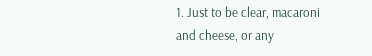1. Just to be clear, macaroni and cheese, or any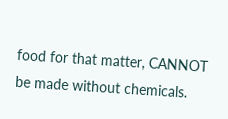food for that matter, CANNOT be made without chemicals.